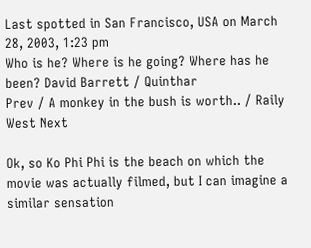Last spotted in San Francisco, USA on March 28, 2003, 1:23 pm
Who is he? Where is he going? Where has he been? David Barrett / Quinthar
Prev / A monkey in the bush is worth.. / Raily West Next

Ok, so Ko Phi Phi is the beach on which the movie was actually filmed, but I can imagine a similar sensation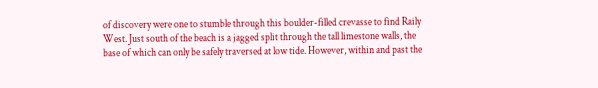of discovery were one to stumble through this boulder-filled crevasse to find Raily West. Just south of the beach is a jagged split through the tall limestone walls, the base of which can only be safely traversed at low tide. However, within and past the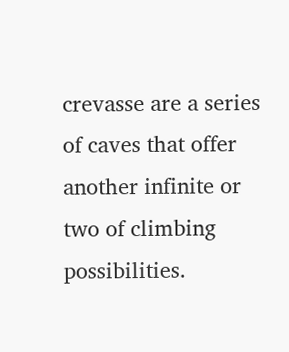crevasse are a series of caves that offer another infinite or two of climbing possibilities.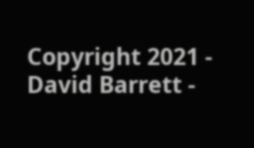Copyright 2021 - David Barrett -